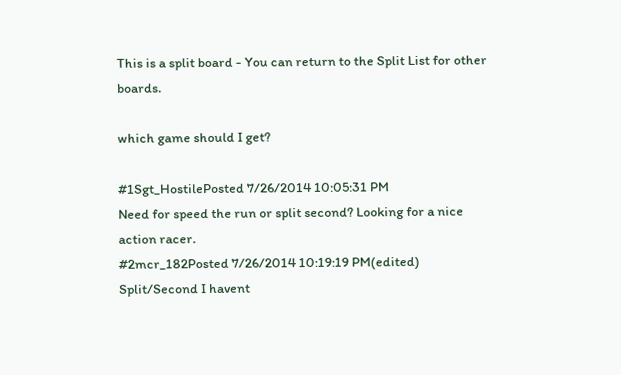This is a split board - You can return to the Split List for other boards.

which game should I get?

#1Sgt_HostilePosted 7/26/2014 10:05:31 PM
Need for speed the run or split second? Looking for a nice action racer.
#2mcr_182Posted 7/26/2014 10:19:19 PM(edited)
Split/Second I havent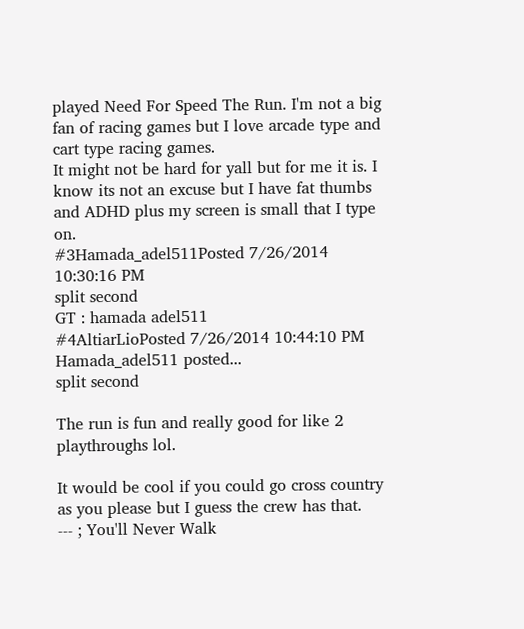played Need For Speed The Run. I'm not a big fan of racing games but I love arcade type and cart type racing games.
It might not be hard for yall but for me it is. I know its not an excuse but I have fat thumbs and ADHD plus my screen is small that I type on.
#3Hamada_adel511Posted 7/26/2014 10:30:16 PM
split second
GT : hamada adel511
#4AltiarLioPosted 7/26/2014 10:44:10 PM
Hamada_adel511 posted...
split second

The run is fun and really good for like 2 playthroughs lol.

It would be cool if you could go cross country as you please but I guess the crew has that.
--- ; You'll Never Walk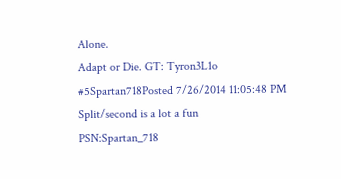Alone.
Adapt or Die. GT: Tyron3L1o
#5Spartan718Posted 7/26/2014 11:05:48 PM
Split/second is a lot a fun
PSN:Spartan_718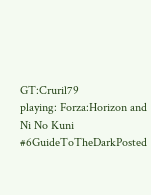GT:Cruril79
playing: Forza:Horizon and Ni No Kuni
#6GuideToTheDarkPosted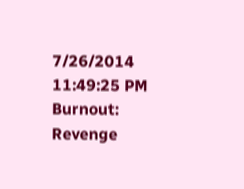7/26/2014 11:49:25 PM
Burnout: Revenge